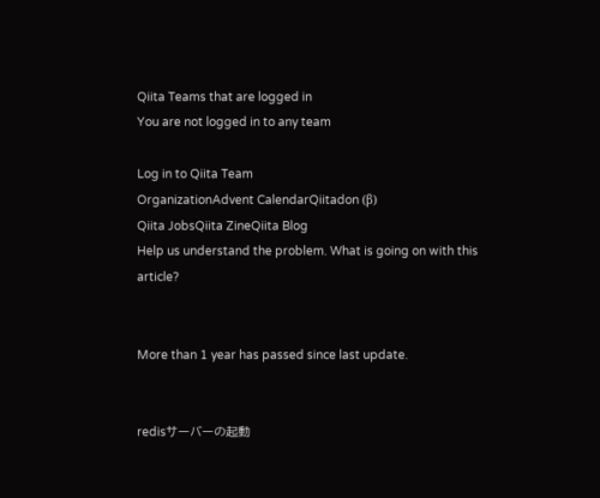Qiita Teams that are logged in
You are not logged in to any team

Log in to Qiita Team
OrganizationAdvent CalendarQiitadon (β)
Qiita JobsQiita ZineQiita Blog
Help us understand the problem. What is going on with this article?


More than 1 year has passed since last update.


redisサーバーの起動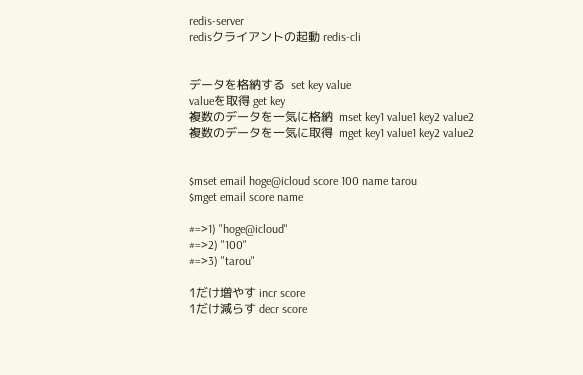redis-server
redisクライアントの起動 redis-cli


データを格納する  set key value
valueを取得 get key
複数のデータを一気に格納  mset key1 value1 key2 value2
複数のデータを一気に取得  mget key1 value1 key2 value2


$mset email hoge@icloud score 100 name tarou
$mget email score name

#=>1) "hoge@icloud"
#=>2) "100"
#=>3) "tarou"

1だけ増やす incr score
1だけ減らす decr score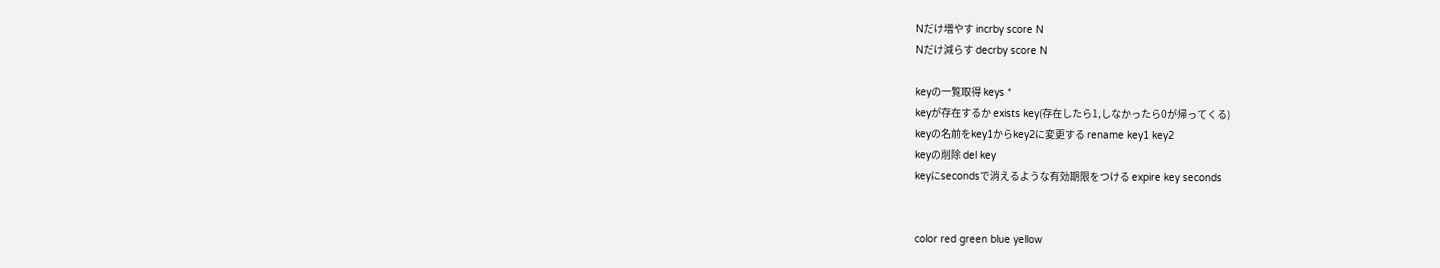Nだけ増やす incrby score N
Nだけ減らす decrby score N

keyの一覧取得 keys *
keyが存在するか exists key(存在したら1,しなかったら0が帰ってくる)
keyの名前をkey1からkey2に変更する rename key1 key2
keyの削除 del key
keyにsecondsで消えるような有効期限をつける expire key seconds


color red green blue yellow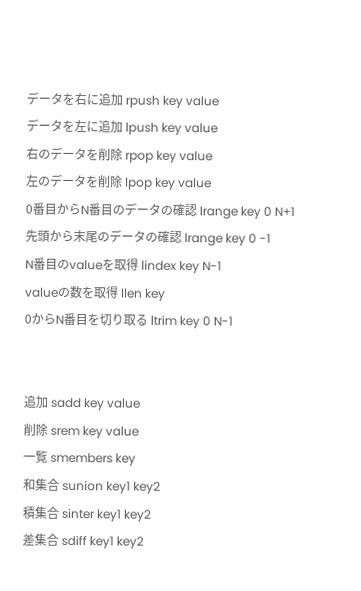データを右に追加 rpush key value
データを左に追加 lpush key value
右のデータを削除 rpop key value
左のデータを削除 lpop key value
0番目からN番目のデータの確認 lrange key 0 N+1
先頭から末尾のデータの確認 lrange key 0 -1
N番目のvalueを取得 lindex key N-1
valueの数を取得 llen key
0からN番目を切り取る ltrim key 0 N-1


追加 sadd key value
削除 srem key value
一覧 smembers key
和集合 sunion key1 key2
積集合 sinter key1 key2
差集合 sdiff key1 key2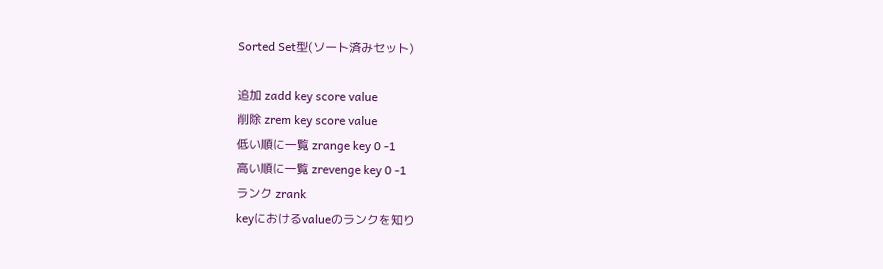Sorted Set型(ソート済みセット)

追加 zadd key score value
削除 zrem key score value
低い順に一覧 zrange key 0 -1
高い順に一覧 zrevenge key 0 -1
ランク zrank
keyにおけるvalueのランクを知り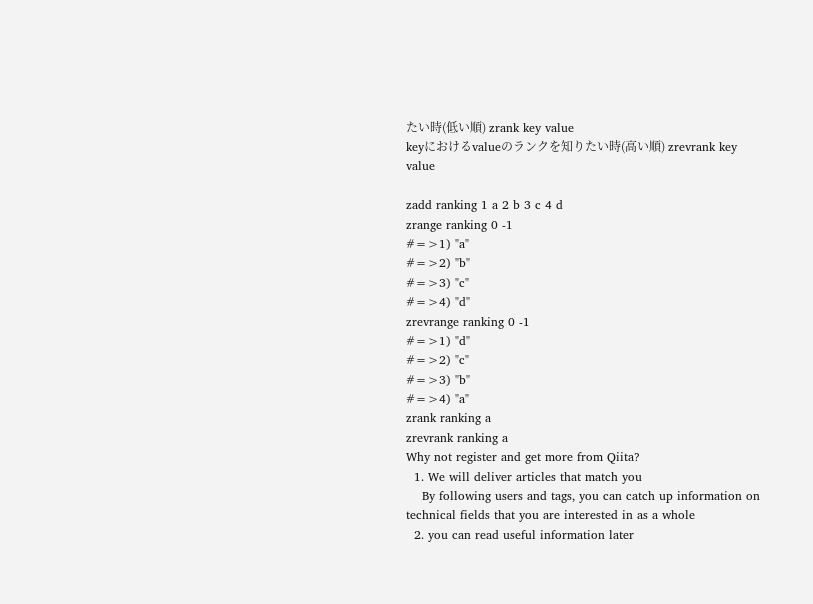たい時(低い順) zrank key value
keyにおけるvalueのランクを知りたい時(高い順) zrevrank key value

zadd ranking 1 a 2 b 3 c 4 d
zrange ranking 0 -1
#=>1) "a"
#=>2) "b"
#=>3) "c"
#=>4) "d"
zrevrange ranking 0 -1
#=>1) "d"
#=>2) "c"
#=>3) "b"
#=>4) "a"
zrank ranking a
zrevrank ranking a
Why not register and get more from Qiita?
  1. We will deliver articles that match you
    By following users and tags, you can catch up information on technical fields that you are interested in as a whole
  2. you can read useful information later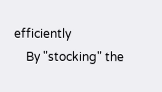efficiently
    By "stocking" the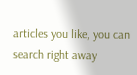articles you like, you can search right away